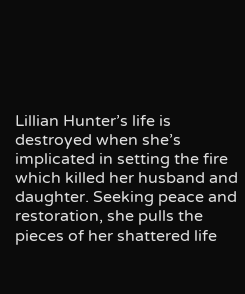Lillian Hunter’s life is destroyed when she’s implicated in setting the fire which killed her husband and daughter. Seeking peace and restoration, she pulls the pieces of her shattered life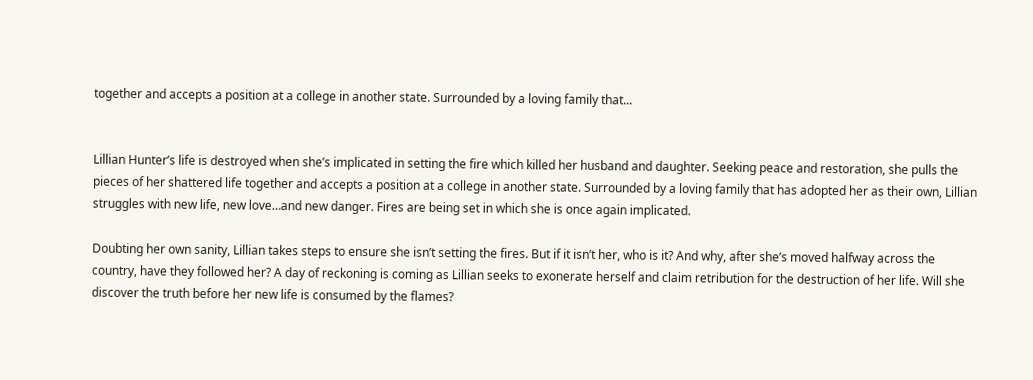together and accepts a position at a college in another state. Surrounded by a loving family that...


Lillian Hunter’s life is destroyed when she’s implicated in setting the fire which killed her husband and daughter. Seeking peace and restoration, she pulls the pieces of her shattered life together and accepts a position at a college in another state. Surrounded by a loving family that has adopted her as their own, Lillian struggles with new life, new love…and new danger. Fires are being set in which she is once again implicated.

Doubting her own sanity, Lillian takes steps to ensure she isn’t setting the fires. But if it isn’t her, who is it? And why, after she’s moved halfway across the country, have they followed her? A day of reckoning is coming as Lillian seeks to exonerate herself and claim retribution for the destruction of her life. Will she discover the truth before her new life is consumed by the flames?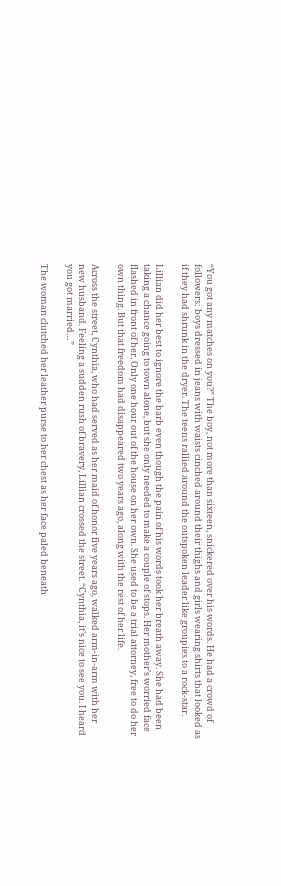“You got any matches on you?” The boy, not more than sixteen, snickered over his words. He had a crowd of followers: boys dressed in jeans with waists cinched around their thighs and girls wearing shirts that looked as if they had shrunk in the dryer. The teens rallied around the outspoken leader like groupies to a rock-star.

Lillian did her best to ignore the barb even though the pain of his words took her breath away. She had been taking a chance going to town alone, but she only needed to make a couple of stops. Her mother’s worried face flashed in front of her. Only one hour out of the house on her own. She used to be a trial attorney, free to do her own thing. But that freedom had disappeared two years ago, along with the rest of her life.

Across the street, Cynthia, who had served as her maid of honor five years ago, walked arm-in-arm with her new husband. Feeling a sudden rush of bravery, Lillian crossed the street. “Cynthia, it’s nice to see you. I heard you got married…”

The woman clutched her leather purse to her chest as her face paled beneath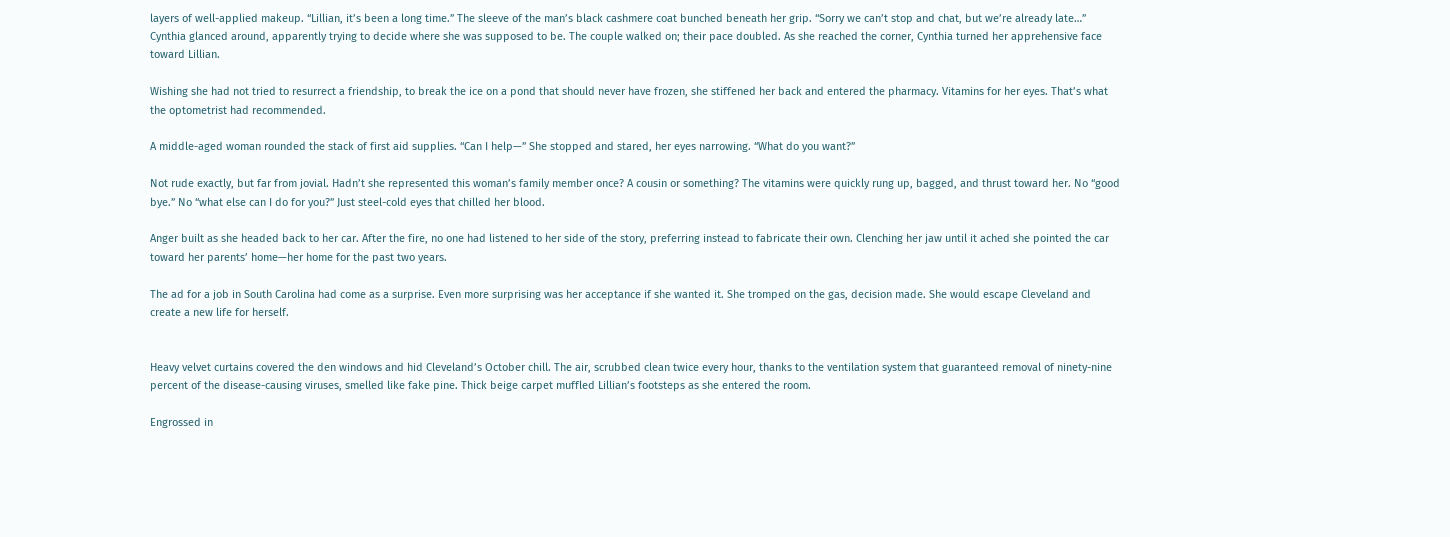layers of well-applied makeup. “Lillian, it’s been a long time.” The sleeve of the man’s black cashmere coat bunched beneath her grip. “Sorry we can’t stop and chat, but we’re already late…” Cynthia glanced around, apparently trying to decide where she was supposed to be. The couple walked on; their pace doubled. As she reached the corner, Cynthia turned her apprehensive face toward Lillian.

Wishing she had not tried to resurrect a friendship, to break the ice on a pond that should never have frozen, she stiffened her back and entered the pharmacy. Vitamins for her eyes. That’s what the optometrist had recommended.

A middle-aged woman rounded the stack of first aid supplies. “Can I help—” She stopped and stared, her eyes narrowing. “What do you want?”

Not rude exactly, but far from jovial. Hadn’t she represented this woman’s family member once? A cousin or something? The vitamins were quickly rung up, bagged, and thrust toward her. No “good bye.” No “what else can I do for you?” Just steel-cold eyes that chilled her blood.

Anger built as she headed back to her car. After the fire, no one had listened to her side of the story, preferring instead to fabricate their own. Clenching her jaw until it ached she pointed the car toward her parents’ home—her home for the past two years.

The ad for a job in South Carolina had come as a surprise. Even more surprising was her acceptance if she wanted it. She tromped on the gas, decision made. She would escape Cleveland and create a new life for herself.


Heavy velvet curtains covered the den windows and hid Cleveland’s October chill. The air, scrubbed clean twice every hour, thanks to the ventilation system that guaranteed removal of ninety-nine percent of the disease-causing viruses, smelled like fake pine. Thick beige carpet muffled Lillian’s footsteps as she entered the room.

Engrossed in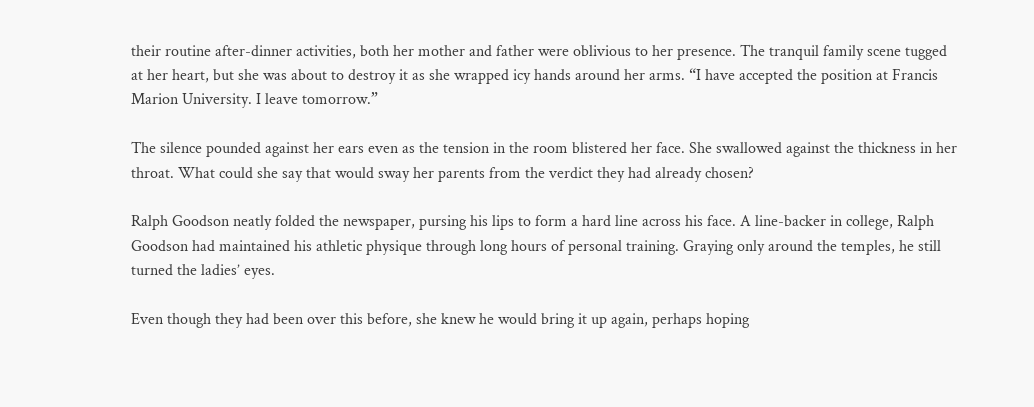their routine after-dinner activities, both her mother and father were oblivious to her presence. The tranquil family scene tugged at her heart, but she was about to destroy it as she wrapped icy hands around her arms. “I have accepted the position at Francis Marion University. I leave tomorrow.”

The silence pounded against her ears even as the tension in the room blistered her face. She swallowed against the thickness in her throat. What could she say that would sway her parents from the verdict they had already chosen?

Ralph Goodson neatly folded the newspaper, pursing his lips to form a hard line across his face. A line-backer in college, Ralph Goodson had maintained his athletic physique through long hours of personal training. Graying only around the temples, he still turned the ladies’ eyes.

Even though they had been over this before, she knew he would bring it up again, perhaps hoping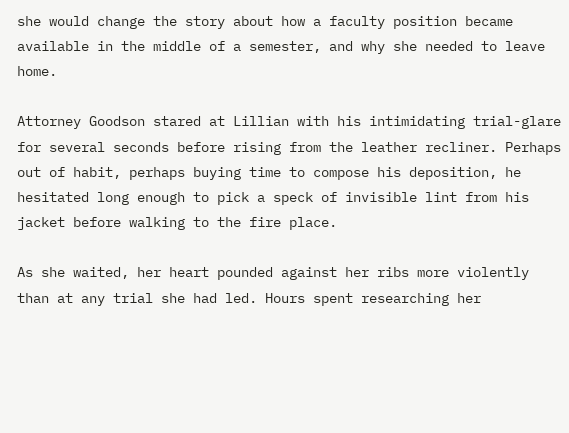she would change the story about how a faculty position became available in the middle of a semester, and why she needed to leave home.

Attorney Goodson stared at Lillian with his intimidating trial-glare for several seconds before rising from the leather recliner. Perhaps out of habit, perhaps buying time to compose his deposition, he hesitated long enough to pick a speck of invisible lint from his jacket before walking to the fire place.

As she waited, her heart pounded against her ribs more violently than at any trial she had led. Hours spent researching her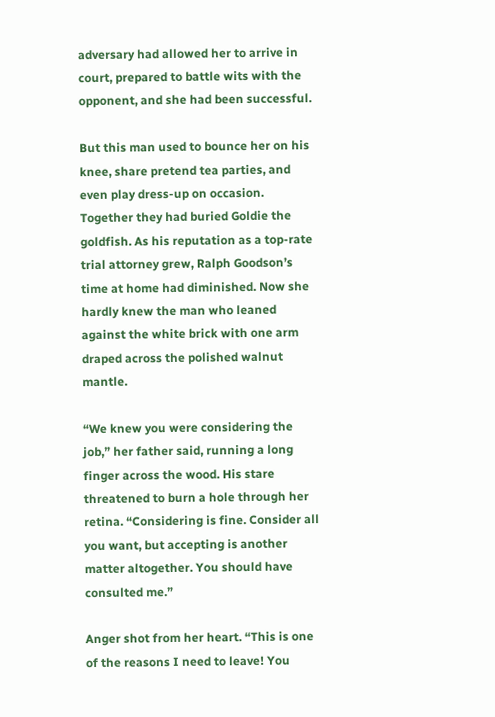adversary had allowed her to arrive in court, prepared to battle wits with the opponent, and she had been successful.

But this man used to bounce her on his knee, share pretend tea parties, and even play dress-up on occasion. Together they had buried Goldie the goldfish. As his reputation as a top-rate trial attorney grew, Ralph Goodson’s time at home had diminished. Now she hardly knew the man who leaned against the white brick with one arm draped across the polished walnut mantle.

“We knew you were considering the job,” her father said, running a long finger across the wood. His stare threatened to burn a hole through her retina. “Considering is fine. Consider all you want, but accepting is another matter altogether. You should have consulted me.”

Anger shot from her heart. “This is one of the reasons I need to leave! You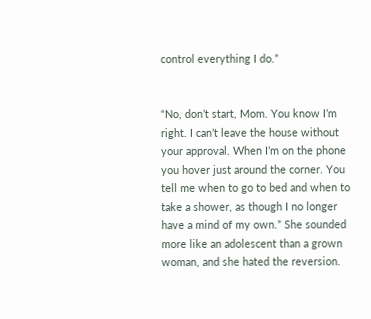control everything I do.”


“No, don’t start, Mom. You know I’m right. I can’t leave the house without your approval. When I’m on the phone you hover just around the corner. You tell me when to go to bed and when to take a shower, as though I no longer have a mind of my own.” She sounded more like an adolescent than a grown woman, and she hated the reversion.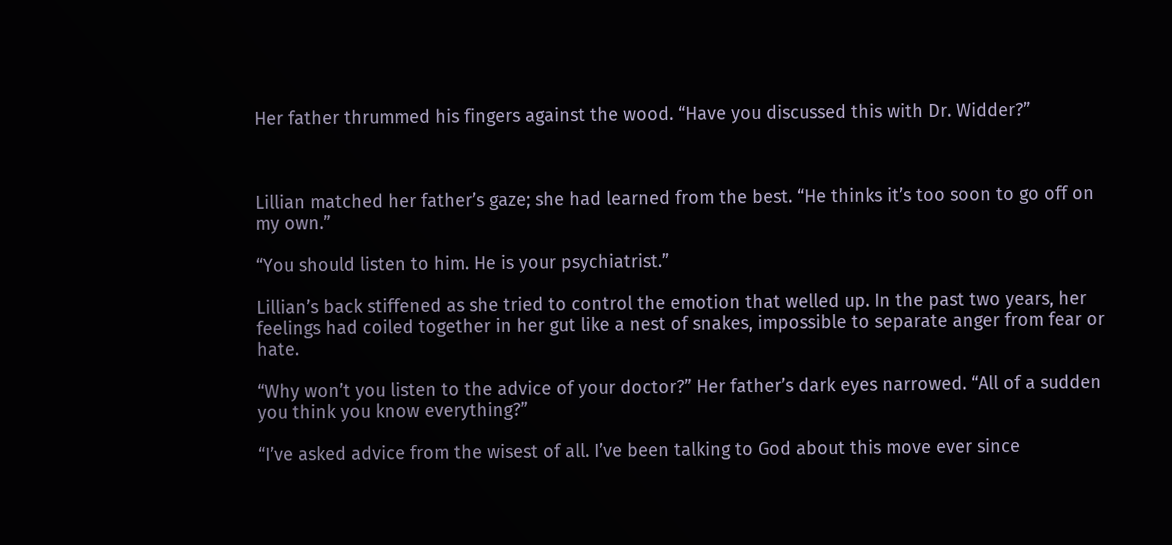Her father thrummed his fingers against the wood. “Have you discussed this with Dr. Widder?”



Lillian matched her father’s gaze; she had learned from the best. “He thinks it’s too soon to go off on my own.”

“You should listen to him. He is your psychiatrist.”

Lillian’s back stiffened as she tried to control the emotion that welled up. In the past two years, her feelings had coiled together in her gut like a nest of snakes, impossible to separate anger from fear or hate.

“Why won’t you listen to the advice of your doctor?” Her father’s dark eyes narrowed. “All of a sudden you think you know everything?”

“I’ve asked advice from the wisest of all. I’ve been talking to God about this move ever since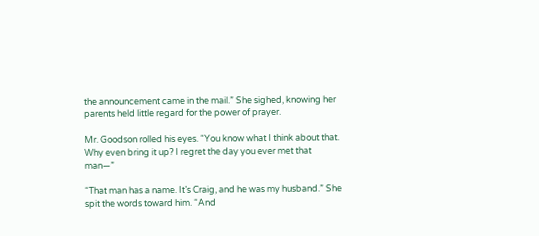the announcement came in the mail.” She sighed, knowing her parents held little regard for the power of prayer.

Mr. Goodson rolled his eyes. “You know what I think about that. Why even bring it up? I regret the day you ever met that man—”

“That man has a name. It’s Craig, and he was my husband.” She spit the words toward him. “And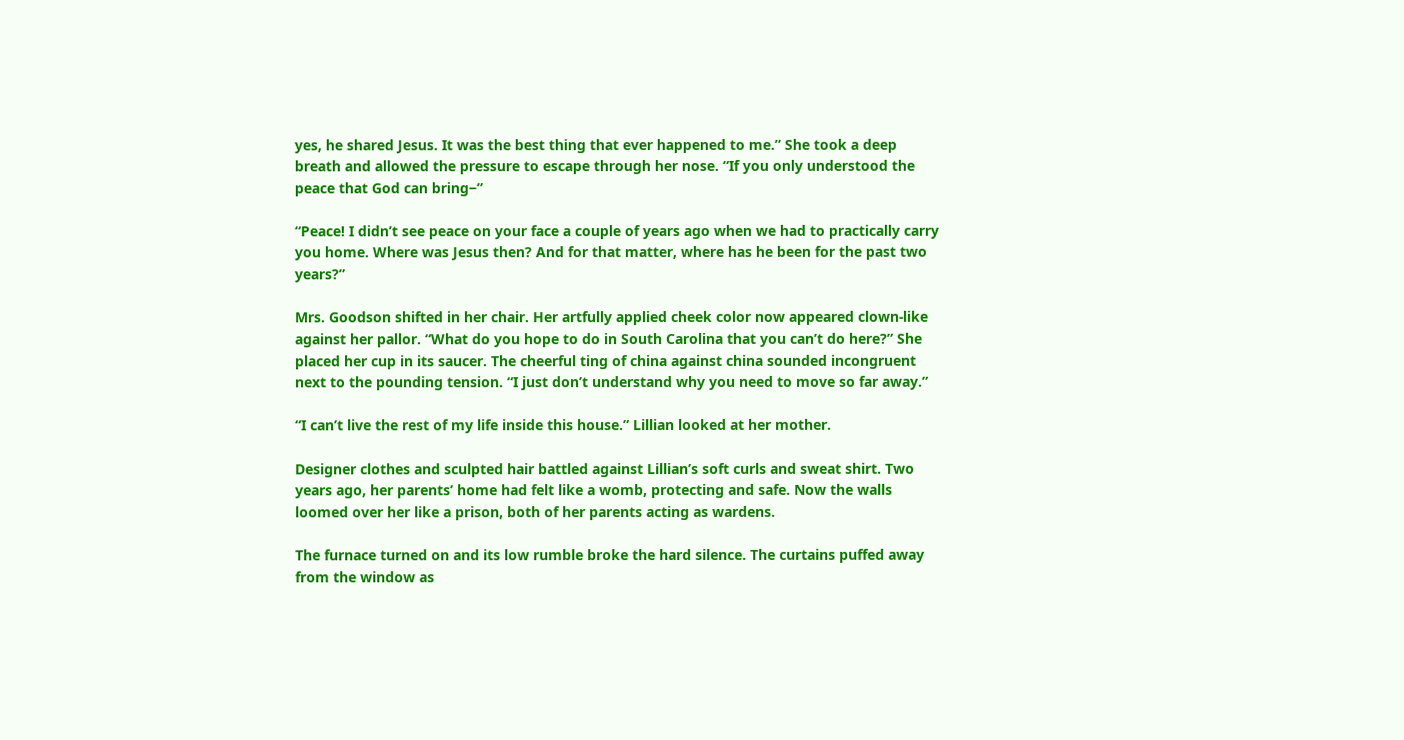yes, he shared Jesus. It was the best thing that ever happened to me.” She took a deep breath and allowed the pressure to escape through her nose. “If you only understood the peace that God can bring−”

“Peace! I didn’t see peace on your face a couple of years ago when we had to practically carry you home. Where was Jesus then? And for that matter, where has he been for the past two years?”

Mrs. Goodson shifted in her chair. Her artfully applied cheek color now appeared clown-like against her pallor. “What do you hope to do in South Carolina that you can’t do here?” She placed her cup in its saucer. The cheerful ting of china against china sounded incongruent next to the pounding tension. “I just don’t understand why you need to move so far away.”

“I can’t live the rest of my life inside this house.” Lillian looked at her mother.

Designer clothes and sculpted hair battled against Lillian’s soft curls and sweat shirt. Two years ago, her parents’ home had felt like a womb, protecting and safe. Now the walls loomed over her like a prison, both of her parents acting as wardens.

The furnace turned on and its low rumble broke the hard silence. The curtains puffed away from the window as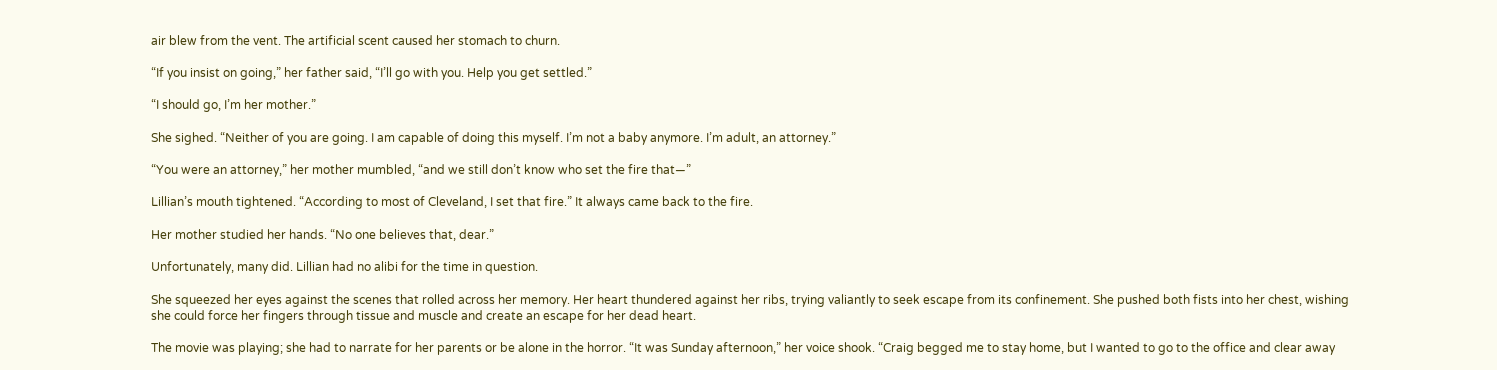air blew from the vent. The artificial scent caused her stomach to churn.

“If you insist on going,” her father said, “I’ll go with you. Help you get settled.”

“I should go, I’m her mother.”

She sighed. “Neither of you are going. I am capable of doing this myself. I’m not a baby anymore. I’m adult, an attorney.”

“You were an attorney,” her mother mumbled, “and we still don’t know who set the fire that—”

Lillian’s mouth tightened. “According to most of Cleveland, I set that fire.” It always came back to the fire.

Her mother studied her hands. “No one believes that, dear.”

Unfortunately, many did. Lillian had no alibi for the time in question.

She squeezed her eyes against the scenes that rolled across her memory. Her heart thundered against her ribs, trying valiantly to seek escape from its confinement. She pushed both fists into her chest, wishing she could force her fingers through tissue and muscle and create an escape for her dead heart.

The movie was playing; she had to narrate for her parents or be alone in the horror. “It was Sunday afternoon,” her voice shook. “Craig begged me to stay home, but I wanted to go to the office and clear away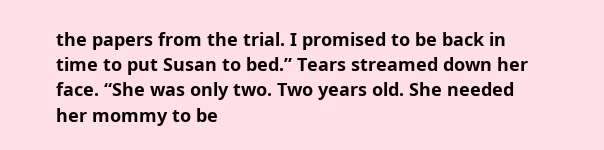the papers from the trial. I promised to be back in time to put Susan to bed.” Tears streamed down her face. “She was only two. Two years old. She needed her mommy to be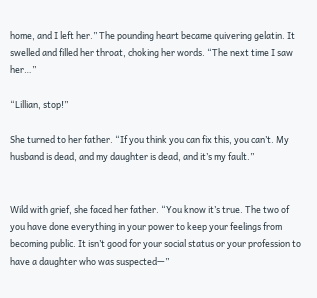home, and I left her.” The pounding heart became quivering gelatin. It swelled and filled her throat, choking her words. “The next time I saw her…”

“Lillian, stop!”

She turned to her father. “If you think you can fix this, you can’t. My husband is dead, and my daughter is dead, and it’s my fault.”


Wild with grief, she faced her father. “You know it’s true. The two of you have done everything in your power to keep your feelings from becoming public. It isn’t good for your social status or your profession to have a daughter who was suspected—”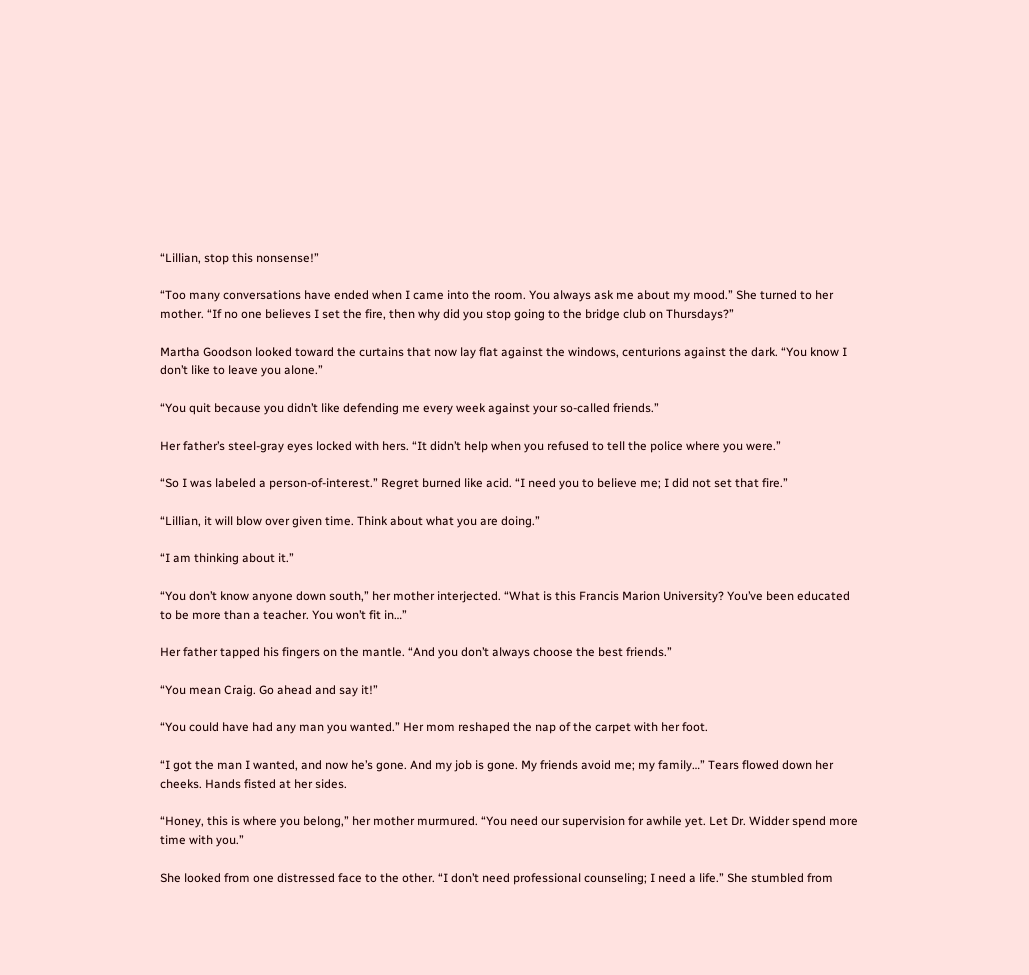“Lillian, stop this nonsense!”

“Too many conversations have ended when I came into the room. You always ask me about my mood.” She turned to her mother. “If no one believes I set the fire, then why did you stop going to the bridge club on Thursdays?”

Martha Goodson looked toward the curtains that now lay flat against the windows, centurions against the dark. “You know I don’t like to leave you alone.”

“You quit because you didn’t like defending me every week against your so-called friends.”

Her father’s steel-gray eyes locked with hers. “It didn’t help when you refused to tell the police where you were.”

“So I was labeled a person-of-interest.” Regret burned like acid. “I need you to believe me; I did not set that fire.”

“Lillian, it will blow over given time. Think about what you are doing.”

“I am thinking about it.”

“You don’t know anyone down south,” her mother interjected. “What is this Francis Marion University? You’ve been educated to be more than a teacher. You won’t fit in…”

Her father tapped his fingers on the mantle. “And you don’t always choose the best friends.”

“You mean Craig. Go ahead and say it!”

“You could have had any man you wanted.” Her mom reshaped the nap of the carpet with her foot.

“I got the man I wanted, and now he’s gone. And my job is gone. My friends avoid me; my family…” Tears flowed down her cheeks. Hands fisted at her sides.

“Honey, this is where you belong,” her mother murmured. “You need our supervision for awhile yet. Let Dr. Widder spend more time with you.”

She looked from one distressed face to the other. “I don’t need professional counseling; I need a life.” She stumbled from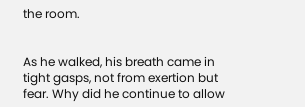the room.


As he walked, his breath came in tight gasps, not from exertion but fear. Why did he continue to allow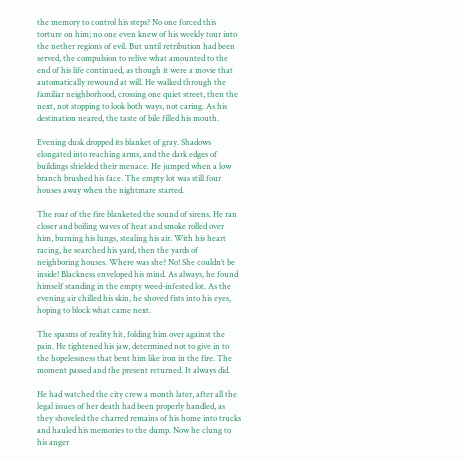the memory to control his steps? No one forced this torture on him; no one even knew of his weekly tour into the nether regions of evil. But until retribution had been served, the compulsion to relive what amounted to the end of his life continued, as though it were a movie that automatically rewound at will. He walked through the familiar neighborhood, crossing one quiet street, then the next, not stopping to look both ways, not caring. As his destination neared, the taste of bile filled his mouth.

Evening dusk dropped its blanket of gray. Shadows elongated into reaching arms, and the dark edges of buildings shielded their menace. He jumped when a low branch brushed his face. The empty lot was still four houses away when the nightmare started.

The roar of the fire blanketed the sound of sirens. He ran closer and boiling waves of heat and smoke rolled over him, burning his lungs, stealing his air. With his heart racing, he searched his yard, then the yards of neighboring houses. Where was she? No! She couldn’t be inside! Blackness enveloped his mind. As always, he found himself standing in the empty weed-infested lot. As the evening air chilled his skin, he shoved fists into his eyes, hoping to block what came next.

The spasms of reality hit, folding him over against the pain. He tightened his jaw, determined not to give in to the hopelessness that bent him like iron in the fire. The moment passed and the present returned. It always did.

He had watched the city crew a month later, after all the legal issues of her death had been properly handled, as they shoveled the charred remains of his home into trucks and hauled his memories to the dump. Now he clung to his anger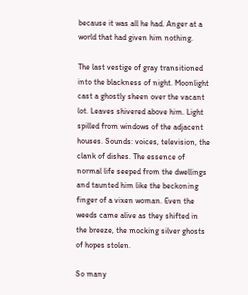because it was all he had. Anger at a world that had given him nothing.

The last vestige of gray transitioned into the blackness of night. Moonlight cast a ghostly sheen over the vacant lot. Leaves shivered above him. Light spilled from windows of the adjacent houses. Sounds: voices, television, the clank of dishes. The essence of normal life seeped from the dwellings and taunted him like the beckoning finger of a vixen woman. Even the weeds came alive as they shifted in the breeze, the mocking silver ghosts of hopes stolen.

So many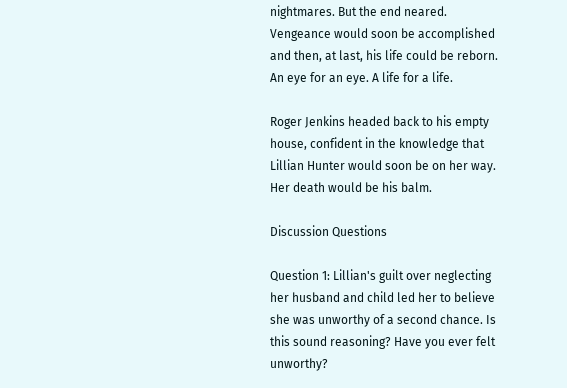nightmares. But the end neared. Vengeance would soon be accomplished and then, at last, his life could be reborn. An eye for an eye. A life for a life.

Roger Jenkins headed back to his empty house, confident in the knowledge that Lillian Hunter would soon be on her way. Her death would be his balm.

Discussion Questions

Question 1: Lillian's guilt over neglecting her husband and child led her to believe she was unworthy of a second chance. Is this sound reasoning? Have you ever felt unworthy?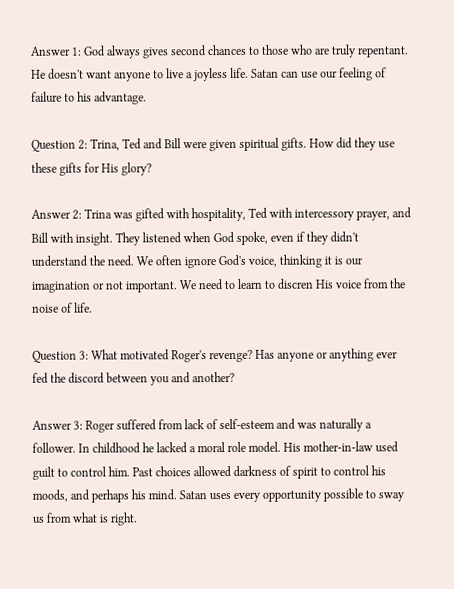Answer 1: God always gives second chances to those who are truly repentant. He doesn't want anyone to live a joyless life. Satan can use our feeling of failure to his advantage.

Question 2: Trina, Ted and Bill were given spiritual gifts. How did they use these gifts for His glory?

Answer 2: Trina was gifted with hospitality, Ted with intercessory prayer, and Bill with insight. They listened when God spoke, even if they didn't understand the need. We often ignore God's voice, thinking it is our imagination or not important. We need to learn to discren His voice from the noise of life.

Question 3: What motivated Roger's revenge? Has anyone or anything ever fed the discord between you and another?

Answer 3: Roger suffered from lack of self-esteem and was naturally a follower. In childhood he lacked a moral role model. His mother-in-law used guilt to control him. Past choices allowed darkness of spirit to control his moods, and perhaps his mind. Satan uses every opportunity possible to sway us from what is right.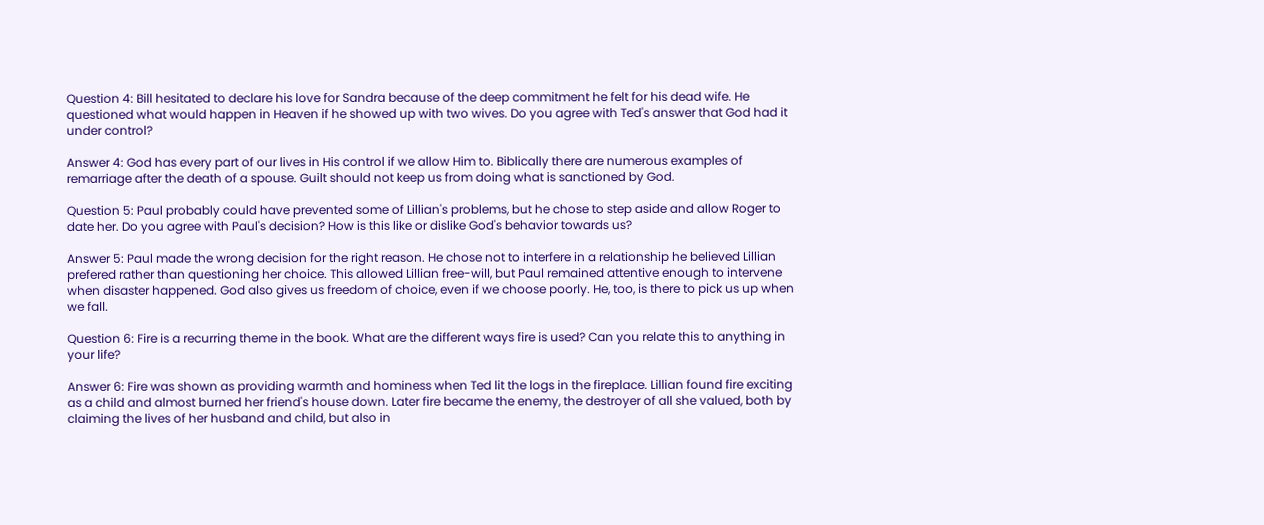Question 4: Bill hesitated to declare his love for Sandra because of the deep commitment he felt for his dead wife. He questioned what would happen in Heaven if he showed up with two wives. Do you agree with Ted's answer that God had it under control?

Answer 4: God has every part of our lives in His control if we allow Him to. Biblically there are numerous examples of remarriage after the death of a spouse. Guilt should not keep us from doing what is sanctioned by God.

Question 5: Paul probably could have prevented some of Lillian's problems, but he chose to step aside and allow Roger to date her. Do you agree with Paul's decision? How is this like or dislike God's behavior towards us?

Answer 5: Paul made the wrong decision for the right reason. He chose not to interfere in a relationship he believed Lillian prefered rather than questioning her choice. This allowed Lillian free-will, but Paul remained attentive enough to intervene when disaster happened. God also gives us freedom of choice, even if we choose poorly. He, too, is there to pick us up when we fall.

Question 6: Fire is a recurring theme in the book. What are the different ways fire is used? Can you relate this to anything in your life?

Answer 6: Fire was shown as providing warmth and hominess when Ted lit the logs in the fireplace. Lillian found fire exciting as a child and almost burned her friend's house down. Later fire became the enemy, the destroyer of all she valued, both by claiming the lives of her husband and child, but also in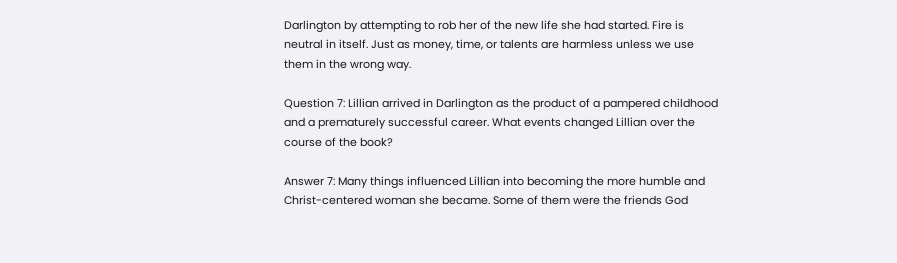Darlington by attempting to rob her of the new life she had started. Fire is neutral in itself. Just as money, time, or talents are harmless unless we use them in the wrong way.

Question 7: Lillian arrived in Darlington as the product of a pampered childhood and a prematurely successful career. What events changed Lillian over the course of the book?

Answer 7: Many things influenced Lillian into becoming the more humble and Christ-centered woman she became. Some of them were the friends God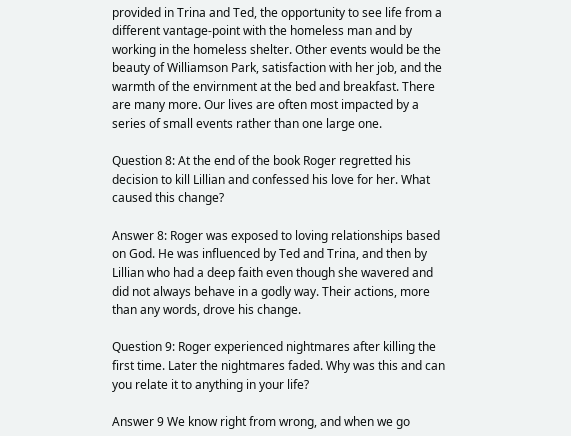provided in Trina and Ted, the opportunity to see life from a different vantage-point with the homeless man and by working in the homeless shelter. Other events would be the beauty of Williamson Park, satisfaction with her job, and the warmth of the envirnment at the bed and breakfast. There are many more. Our lives are often most impacted by a series of small events rather than one large one.

Question 8: At the end of the book Roger regretted his decision to kill Lillian and confessed his love for her. What caused this change?

Answer 8: Roger was exposed to loving relationships based on God. He was influenced by Ted and Trina, and then by Lillian who had a deep faith even though she wavered and did not always behave in a godly way. Their actions, more than any words, drove his change.

Question 9: Roger experienced nightmares after killing the first time. Later the nightmares faded. Why was this and can you relate it to anything in your life?

Answer 9 We know right from wrong, and when we go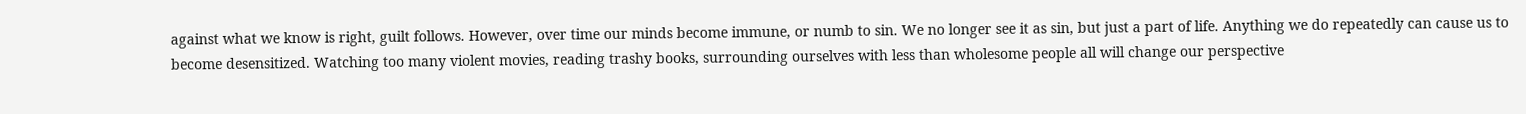against what we know is right, guilt follows. However, over time our minds become immune, or numb to sin. We no longer see it as sin, but just a part of life. Anything we do repeatedly can cause us to become desensitized. Watching too many violent movies, reading trashy books, surrounding ourselves with less than wholesome people all will change our perspective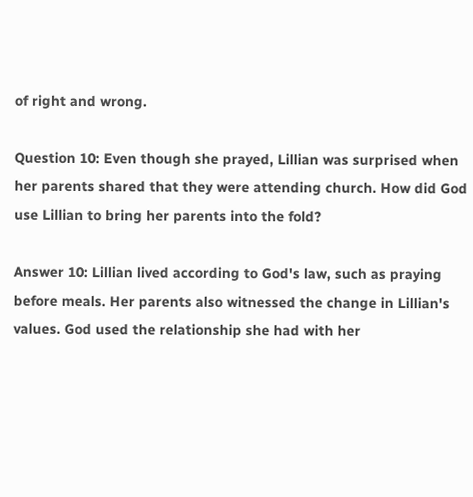of right and wrong.

Question 10: Even though she prayed, Lillian was surprised when her parents shared that they were attending church. How did God use Lillian to bring her parents into the fold?

Answer 10: Lillian lived according to God's law, such as praying before meals. Her parents also witnessed the change in Lillian's values. God used the relationship she had with her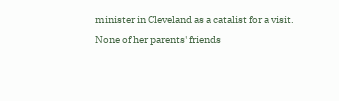minister in Cleveland as a catalist for a visit. None of her parents' friends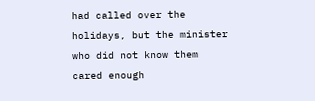had called over the holidays, but the minister who did not know them cared enough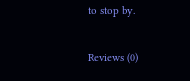to stop by.

Reviews (0)